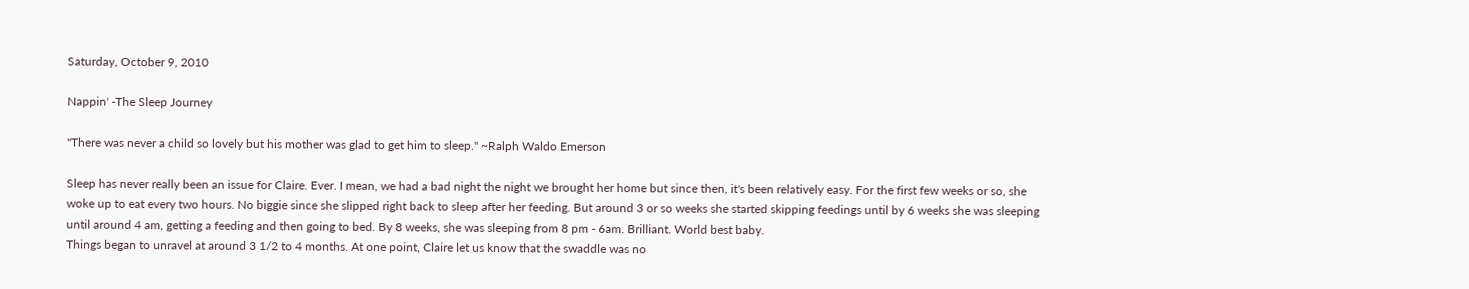Saturday, October 9, 2010

Nappin' -The Sleep Journey

"There was never a child so lovely but his mother was glad to get him to sleep." ~Ralph Waldo Emerson

Sleep has never really been an issue for Claire. Ever. I mean, we had a bad night the night we brought her home but since then, it's been relatively easy. For the first few weeks or so, she woke up to eat every two hours. No biggie since she slipped right back to sleep after her feeding. But around 3 or so weeks she started skipping feedings until by 6 weeks she was sleeping until around 4 am, getting a feeding and then going to bed. By 8 weeks, she was sleeping from 8 pm - 6am. Brilliant. World best baby.
Things began to unravel at around 3 1/2 to 4 months. At one point, Claire let us know that the swaddle was no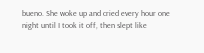bueno. She woke up and cried every hour one night until I took it off, then slept like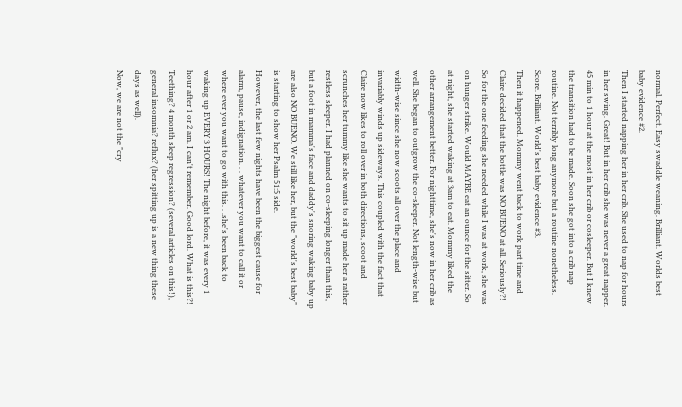normal. Perfect. Easy swaddle weaning. Brilliant. Worlds best baby evidence #2.
Then I started napping her in her crib. She used to nap for hours in her swing. Great! But in her crib she was never a great napper. 45 min to 1 hour at the most in her crib or cosleeper. But I knew the transition had to be made. Soon she got into a crib nap routine. Not terribly long anymore but a routine nonetheless. Score. Brilliant. World's best baby evidence #3.
Then it happened. Mommy went back to work part time and Claire decided that the bottle was NO BUENO at all. Seriously?! So for the one feeding she needed while I was at work, she was on hunger strike. Would MAYBE eat an ounce for the sitter. So at night, she started waking at 3am to eat. Mommy liked the other arrangement better. For nighttime, she's now in her crib as well. She began to outgrow the co-sleeper. Not length-wise but width-wise since she now scoots all over the place and invariably winds up sideways. This coupled with the fact that Claire now likes to roll over in both directions, scoot and scrunches her tummy like she wants to sit up made her a rather restless sleeper. I had planned on co-sleeping longer than this, but a foot in mamma's face and daddy's snoring waking baby up are also NO BUENO. We still like her, but the "world's best baby" is starting to show her Psalm 51:5 side.
However, the last few nights have been the biggest cause for alarm, pause, indignation. . . whatever you want to call it or where ever you want to go with this. . .she's been back to waking up EVERY 3 HOURS! The night before, it was every 1 hour after 1 or 2 am. I can't remember. Good lord. What is this?! Teething? 4 month sleep regression? (several articles on this!), general insomnia? reflux? (her spitting up is a new thing these days as well).
Now, we are not the "cry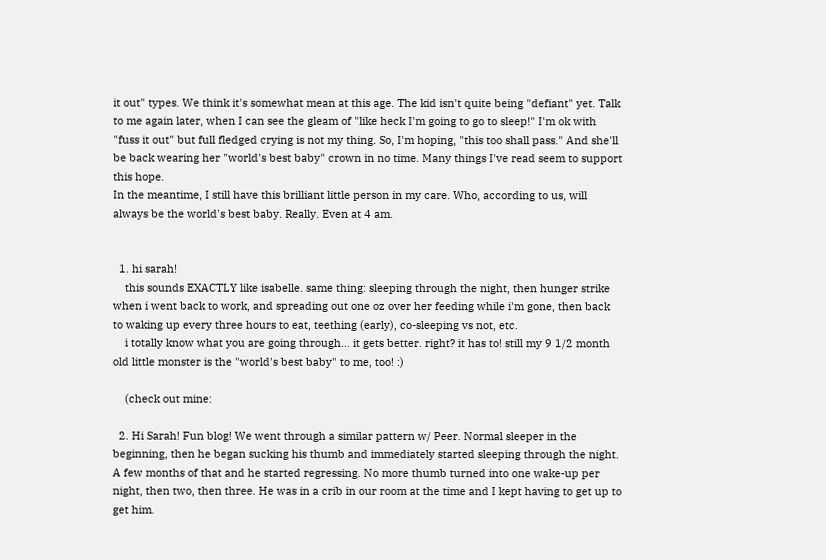it out" types. We think it's somewhat mean at this age. The kid isn't quite being "defiant" yet. Talk to me again later, when I can see the gleam of "like heck I'm going to go to sleep!" I'm ok with "fuss it out" but full fledged crying is not my thing. So, I'm hoping, "this too shall pass." And she'll be back wearing her "world's best baby" crown in no time. Many things I've read seem to support this hope.
In the meantime, I still have this brilliant little person in my care. Who, according to us, will always be the world's best baby. Really. Even at 4 am.


  1. hi sarah!
    this sounds EXACTLY like isabelle. same thing: sleeping through the night, then hunger strike when i went back to work, and spreading out one oz over her feeding while i'm gone, then back to waking up every three hours to eat, teething (early), co-sleeping vs not, etc.
    i totally know what you are going through... it gets better. right? it has to! still my 9 1/2 month old little monster is the "world's best baby" to me, too! :)

    (check out mine:

  2. Hi Sarah! Fun blog! We went through a similar pattern w/ Peer. Normal sleeper in the beginning, then he began sucking his thumb and immediately started sleeping through the night. A few months of that and he started regressing. No more thumb turned into one wake-up per night, then two, then three. He was in a crib in our room at the time and I kept having to get up to get him.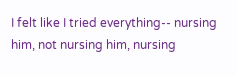I felt like I tried everything-- nursing him, not nursing him, nursing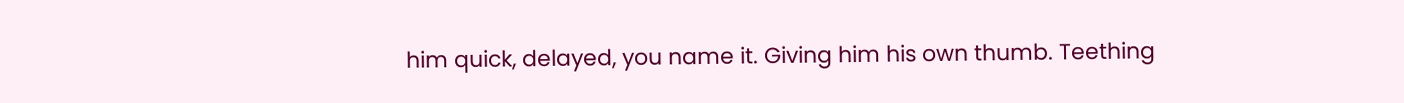him quick, delayed, you name it. Giving him his own thumb. Teething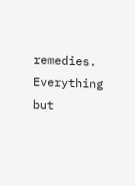remedies. Everything but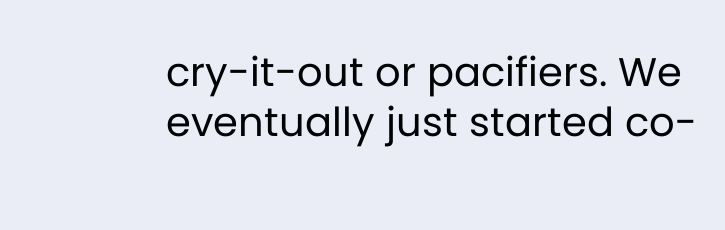cry-it-out or pacifiers. We eventually just started co-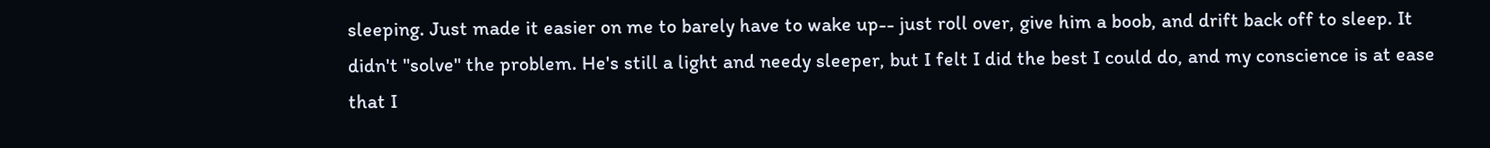sleeping. Just made it easier on me to barely have to wake up-- just roll over, give him a boob, and drift back off to sleep. It didn't "solve" the problem. He's still a light and needy sleeper, but I felt I did the best I could do, and my conscience is at ease that I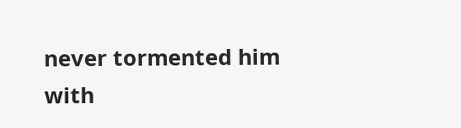never tormented him with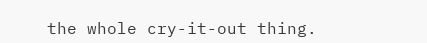the whole cry-it-out thing.